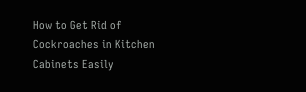How to Get Rid of Cockroaches in Kitchen Cabinets Easily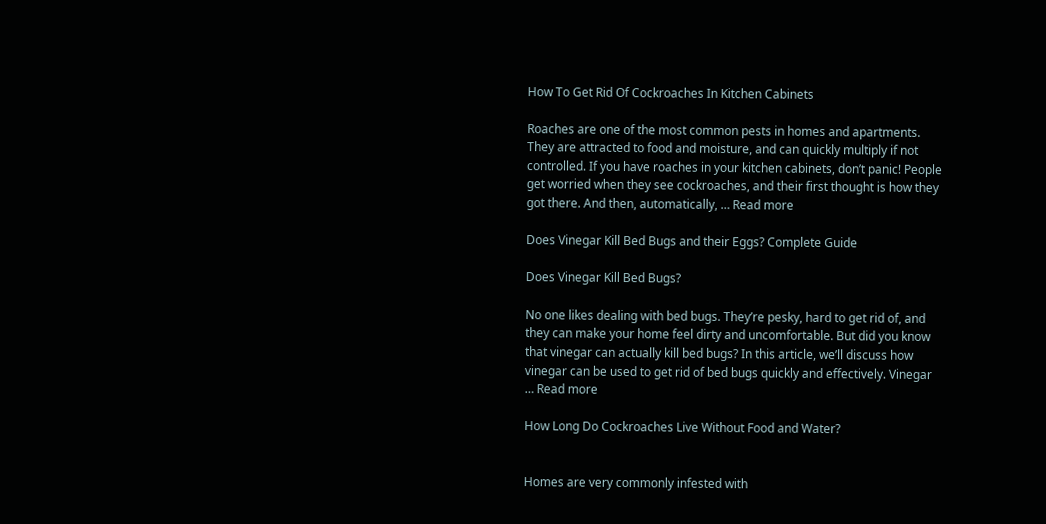How To Get Rid Of Cockroaches In Kitchen Cabinets

Roaches are one of the most common pests in homes and apartments. They are attracted to food and moisture, and can quickly multiply if not controlled. If you have roaches in your kitchen cabinets, don’t panic! People get worried when they see cockroaches, and their first thought is how they got there. And then, automatically, … Read more

Does Vinegar Kill Bed Bugs and their Eggs? Complete Guide

Does Vinegar Kill Bed Bugs?

No one likes dealing with bed bugs. They’re pesky, hard to get rid of, and they can make your home feel dirty and uncomfortable. But did you know that vinegar can actually kill bed bugs? In this article, we’ll discuss how vinegar can be used to get rid of bed bugs quickly and effectively. Vinegar … Read more

How Long Do Cockroaches Live Without Food and Water?


Homes are very commonly infested with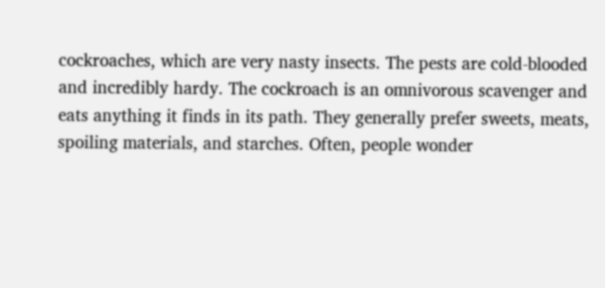cockroaches, which are very nasty insects. The pests are cold-blooded and incredibly hardy. The cockroach is an omnivorous scavenger and eats anything it finds in its path. They generally prefer sweets, meats, spoiling materials, and starches. Often, people wonder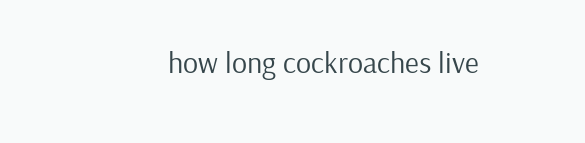how long cockroaches live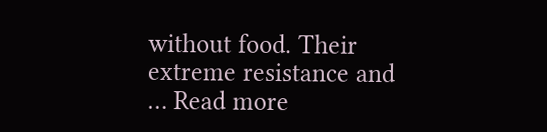without food. Their extreme resistance and … Read more